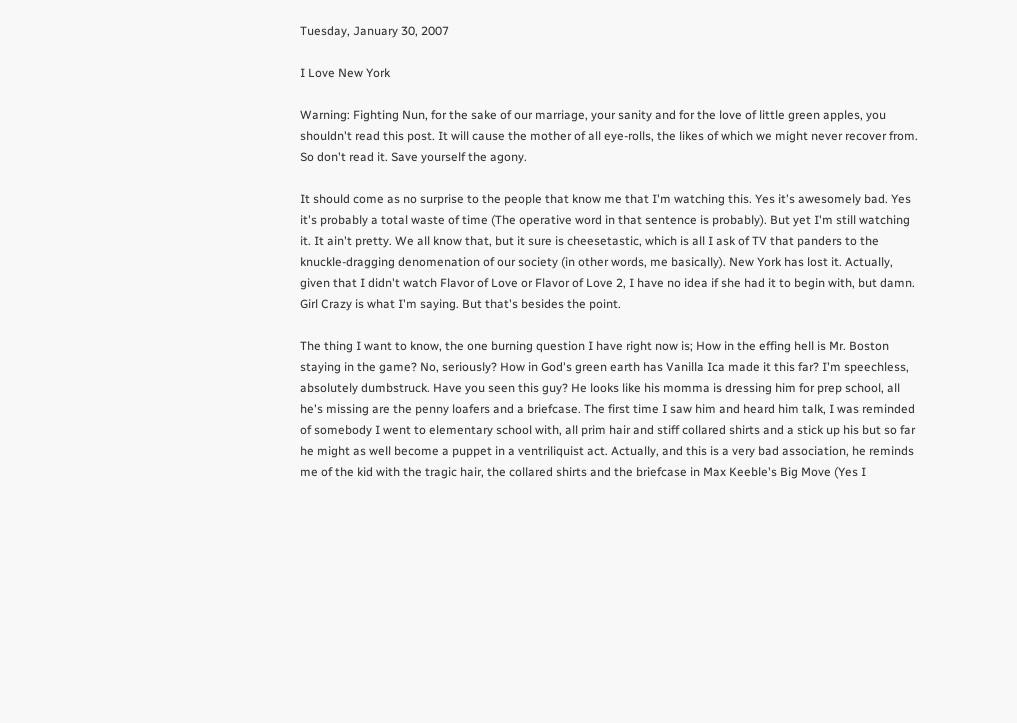Tuesday, January 30, 2007

I Love New York

Warning: Fighting Nun, for the sake of our marriage, your sanity and for the love of little green apples, you shouldn't read this post. It will cause the mother of all eye-rolls, the likes of which we might never recover from. So don't read it. Save yourself the agony.

It should come as no surprise to the people that know me that I'm watching this. Yes it's awesomely bad. Yes it's probably a total waste of time (The operative word in that sentence is probably). But yet I'm still watching it. It ain't pretty. We all know that, but it sure is cheesetastic, which is all I ask of TV that panders to the knuckle-dragging denomenation of our society (in other words, me basically). New York has lost it. Actually, given that I didn't watch Flavor of Love or Flavor of Love 2, I have no idea if she had it to begin with, but damn. Girl Crazy is what I'm saying. But that's besides the point.

The thing I want to know, the one burning question I have right now is; How in the effing hell is Mr. Boston staying in the game? No, seriously? How in God's green earth has Vanilla Ica made it this far? I'm speechless, absolutely dumbstruck. Have you seen this guy? He looks like his momma is dressing him for prep school, all he's missing are the penny loafers and a briefcase. The first time I saw him and heard him talk, I was reminded of somebody I went to elementary school with, all prim hair and stiff collared shirts and a stick up his but so far he might as well become a puppet in a ventriliquist act. Actually, and this is a very bad association, he reminds me of the kid with the tragic hair, the collared shirts and the briefcase in Max Keeble's Big Move (Yes I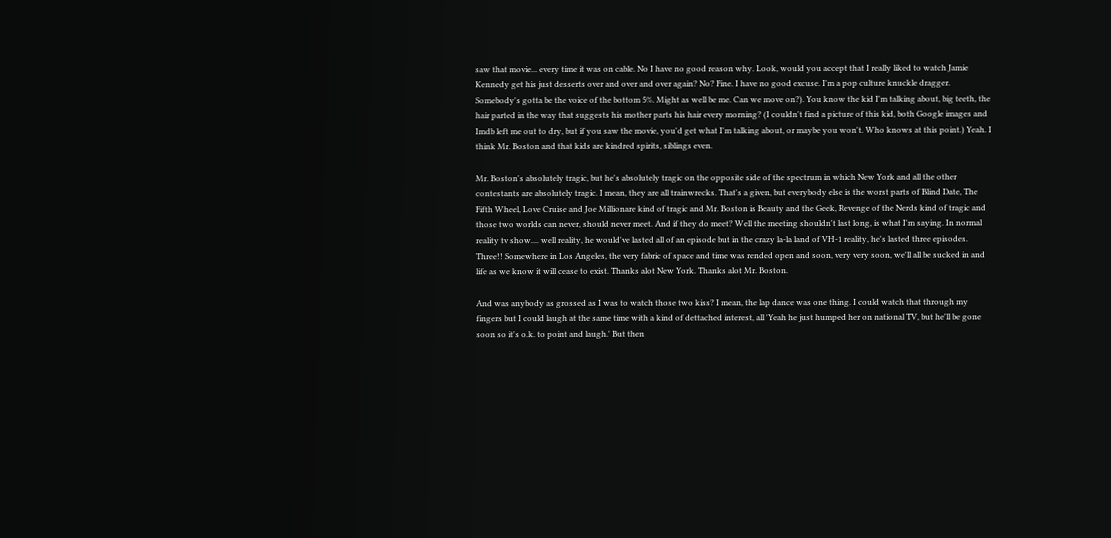saw that movie... every time it was on cable. No I have no good reason why. Look, would you accept that I really liked to watch Jamie Kennedy get his just desserts over and over and over again? No? Fine. I have no good excuse. I'm a pop culture knuckle dragger. Somebody's gotta be the voice of the bottom 5%. Might as well be me. Can we move on?). You know the kid I'm talking about, big teeth, the hair parted in the way that suggests his mother parts his hair every morning? (I couldn't find a picture of this kid, both Google images and Imdb left me out to dry, but if you saw the movie, you'd get what I'm talking about, or maybe you won't. Who knows at this point.) Yeah. I think Mr. Boston and that kids are kindred spirits, siblings even.

Mr. Boston's absolutely tragic, but he's absolutely tragic on the opposite side of the spectrum in which New York and all the other contestants are absolutely tragic. I mean, they are all trainwrecks. That's a given, but everybody else is the worst parts of Blind Date, The Fifth Wheel, Love Cruise and Joe Millionare kind of tragic and Mr. Boston is Beauty and the Geek, Revenge of the Nerds kind of tragic and those two worlds can never, should never meet. And if they do meet? Well the meeting shouldn't last long, is what I'm saying. In normal reality tv show.... well reality, he would've lasted all of an episode but in the crazy la-la land of VH-1 reality, he's lasted three episodes. Three!! Somewhere in Los Angeles, the very fabric of space and time was rended open and soon, very very soon, we'll all be sucked in and life as we know it will cease to exist. Thanks alot New York. Thanks alot Mr. Boston.

And was anybody as grossed as I was to watch those two kiss? I mean, the lap dance was one thing. I could watch that through my fingers but I could laugh at the same time with a kind of dettached interest, all 'Yeah he just humped her on national TV, but he'll be gone soon so it's o.k. to point and laugh.' But then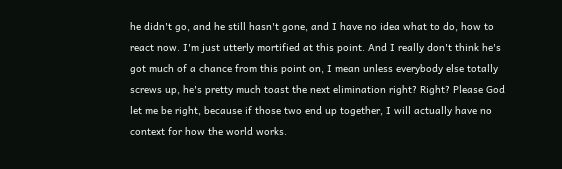he didn't go, and he still hasn't gone, and I have no idea what to do, how to react now. I'm just utterly mortified at this point. And I really don't think he's got much of a chance from this point on, I mean unless everybody else totally screws up, he's pretty much toast the next elimination right? Right? Please God let me be right, because if those two end up together, I will actually have no context for how the world works.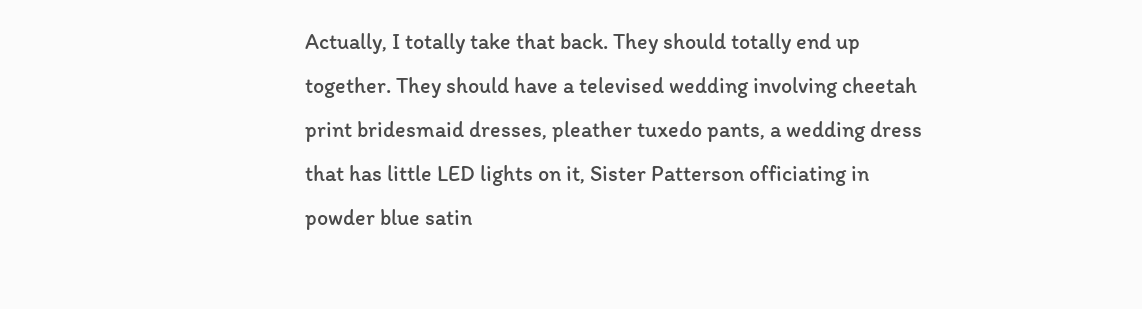Actually, I totally take that back. They should totally end up together. They should have a televised wedding involving cheetah print bridesmaid dresses, pleather tuxedo pants, a wedding dress that has little LED lights on it, Sister Patterson officiating in powder blue satin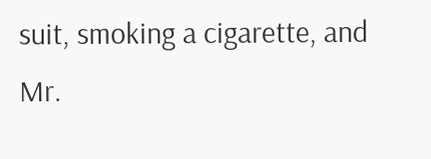suit, smoking a cigarette, and Mr.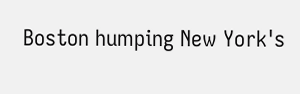Boston humping New York's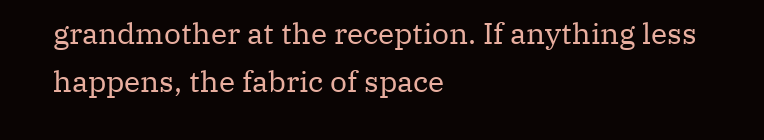grandmother at the reception. If anything less happens, the fabric of space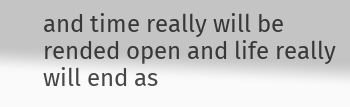and time really will be rended open and life really will end as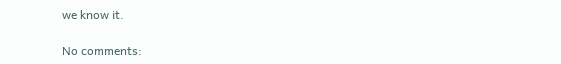we know it.

No comments: